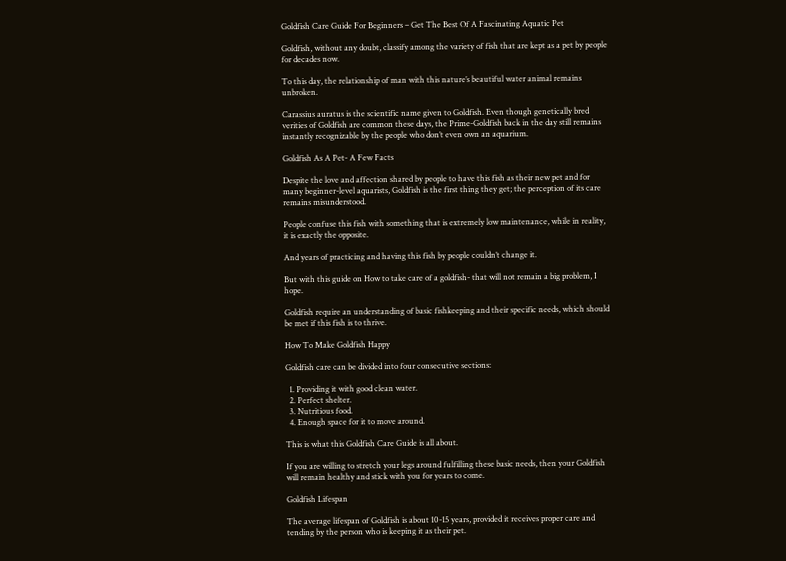Goldfish Care Guide For Beginners – Get The Best Of A Fascinating Aquatic Pet

Goldfish, without any doubt, classify among the variety of fish that are kept as a pet by people for decades now.

To this day, the relationship of man with this nature’s beautiful water animal remains unbroken.

Carassius auratus is the scientific name given to Goldfish. Even though genetically bred verities of Goldfish are common these days, the Prime-Goldfish back in the day still remains instantly recognizable by the people who don’t even own an aquarium.

Goldfish As A Pet- A Few Facts

Despite the love and affection shared by people to have this fish as their new pet and for many beginner-level aquarists, Goldfish is the first thing they get; the perception of its care remains misunderstood.

People confuse this fish with something that is extremely low maintenance, while in reality, it is exactly the opposite.

And years of practicing and having this fish by people couldn’t change it.

But with this guide on How to take care of a goldfish- that will not remain a big problem, I hope.

Goldfish require an understanding of basic fishkeeping and their specific needs, which should be met if this fish is to thrive.

How To Make Goldfish Happy

Goldfish care can be divided into four consecutive sections:

  1. Providing it with good clean water.
  2. Perfect shelter.
  3. Nutritious food.
  4. Enough space for it to move around.

This is what this Goldfish Care Guide is all about.

If you are willing to stretch your legs around fulfilling these basic needs, then your Goldfish will remain healthy and stick with you for years to come.

Goldfish Lifespan

The average lifespan of Goldfish is about 10-15 years, provided it receives proper care and tending by the person who is keeping it as their pet.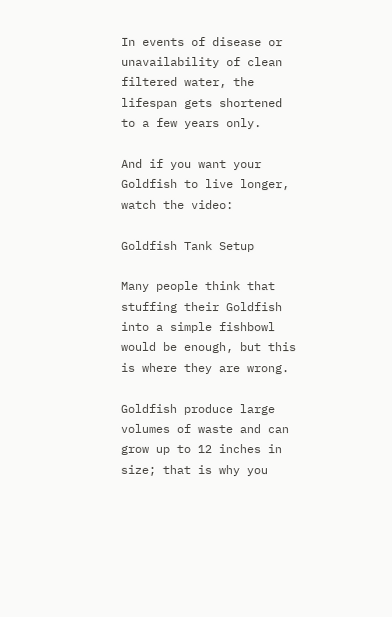In events of disease or unavailability of clean filtered water, the lifespan gets shortened to a few years only.

And if you want your Goldfish to live longer, watch the video:

Goldfish Tank Setup

Many people think that stuffing their Goldfish into a simple fishbowl would be enough, but this is where they are wrong.

Goldfish produce large volumes of waste and can grow up to 12 inches in size; that is why you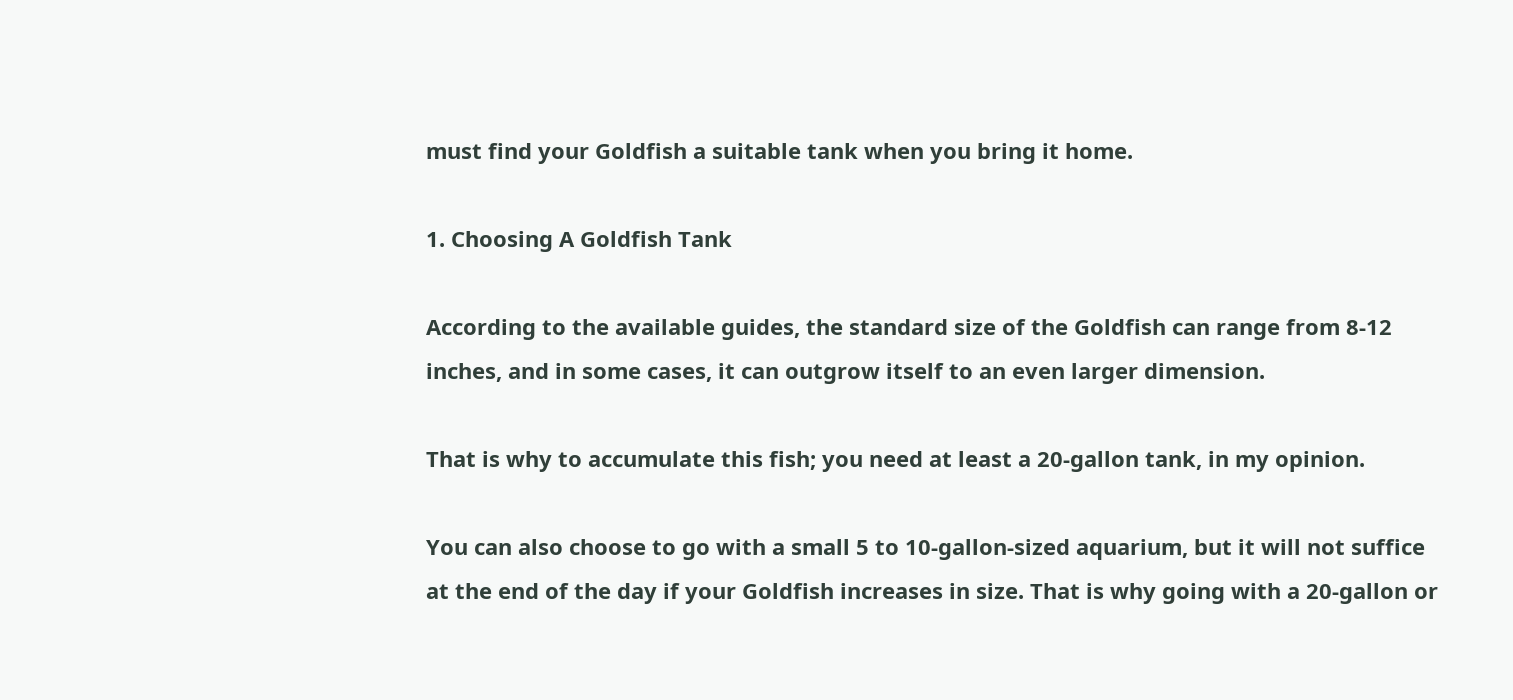must find your Goldfish a suitable tank when you bring it home.

1. Choosing A Goldfish Tank

According to the available guides, the standard size of the Goldfish can range from 8-12 inches, and in some cases, it can outgrow itself to an even larger dimension.

That is why to accumulate this fish; you need at least a 20-gallon tank, in my opinion.

You can also choose to go with a small 5 to 10-gallon-sized aquarium, but it will not suffice at the end of the day if your Goldfish increases in size. That is why going with a 20-gallon or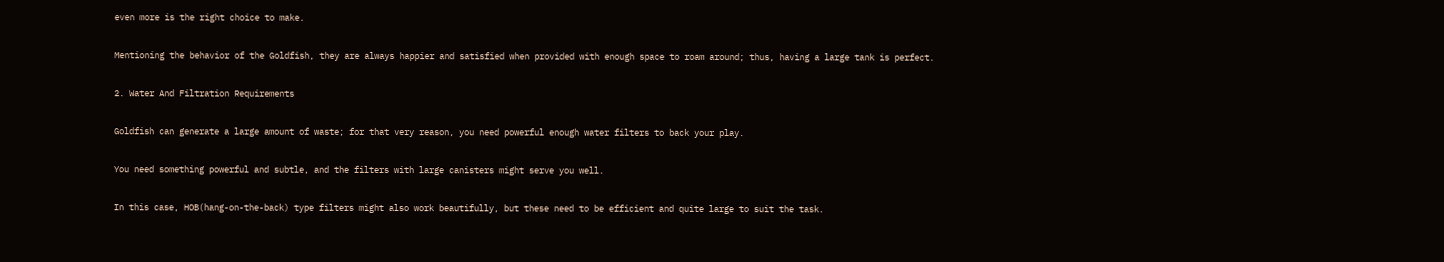even more is the right choice to make.

Mentioning the behavior of the Goldfish, they are always happier and satisfied when provided with enough space to roam around; thus, having a large tank is perfect.

2. Water And Filtration Requirements

Goldfish can generate a large amount of waste; for that very reason, you need powerful enough water filters to back your play.

You need something powerful and subtle, and the filters with large canisters might serve you well.

In this case, HOB(hang-on-the-back) type filters might also work beautifully, but these need to be efficient and quite large to suit the task.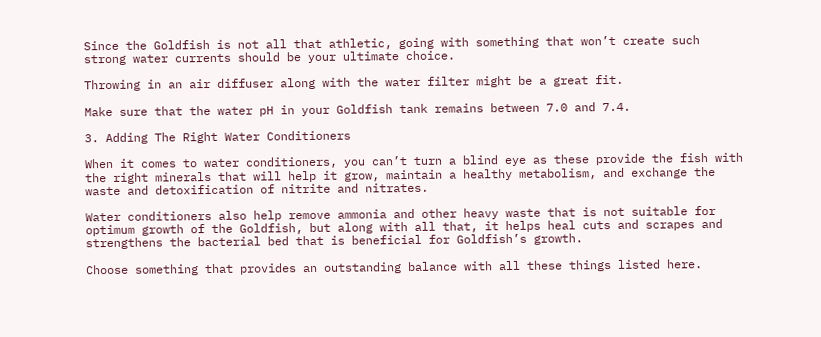Since the Goldfish is not all that athletic, going with something that won’t create such strong water currents should be your ultimate choice.

Throwing in an air diffuser along with the water filter might be a great fit.

Make sure that the water pH in your Goldfish tank remains between 7.0 and 7.4.

3. Adding The Right Water Conditioners

When it comes to water conditioners, you can’t turn a blind eye as these provide the fish with the right minerals that will help it grow, maintain a healthy metabolism, and exchange the waste and detoxification of nitrite and nitrates.

Water conditioners also help remove ammonia and other heavy waste that is not suitable for optimum growth of the Goldfish, but along with all that, it helps heal cuts and scrapes and strengthens the bacterial bed that is beneficial for Goldfish’s growth.

Choose something that provides an outstanding balance with all these things listed here.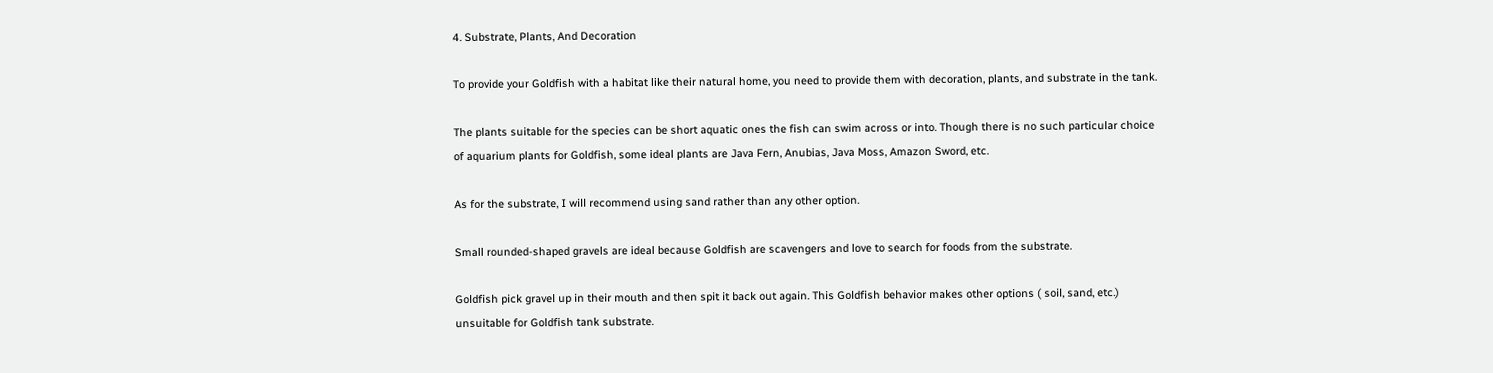4. Substrate, Plants, And Decoration

To provide your Goldfish with a habitat like their natural home, you need to provide them with decoration, plants, and substrate in the tank.

The plants suitable for the species can be short aquatic ones the fish can swim across or into. Though there is no such particular choice of aquarium plants for Goldfish, some ideal plants are Java Fern, Anubias, Java Moss, Amazon Sword, etc.

As for the substrate, I will recommend using sand rather than any other option.

Small rounded-shaped gravels are ideal because Goldfish are scavengers and love to search for foods from the substrate.

Goldfish pick gravel up in their mouth and then spit it back out again. This Goldfish behavior makes other options ( soil, sand, etc.) unsuitable for Goldfish tank substrate.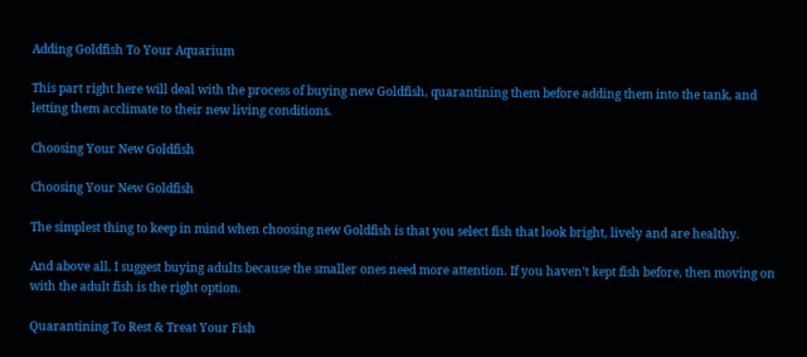Adding Goldfish To Your Aquarium

This part right here will deal with the process of buying new Goldfish, quarantining them before adding them into the tank, and letting them acclimate to their new living conditions.

Choosing Your New Goldfish

Choosing Your New Goldfish

The simplest thing to keep in mind when choosing new Goldfish is that you select fish that look bright, lively and are healthy.

And above all, I suggest buying adults because the smaller ones need more attention. If you haven’t kept fish before, then moving on with the adult fish is the right option.

Quarantining To Rest & Treat Your Fish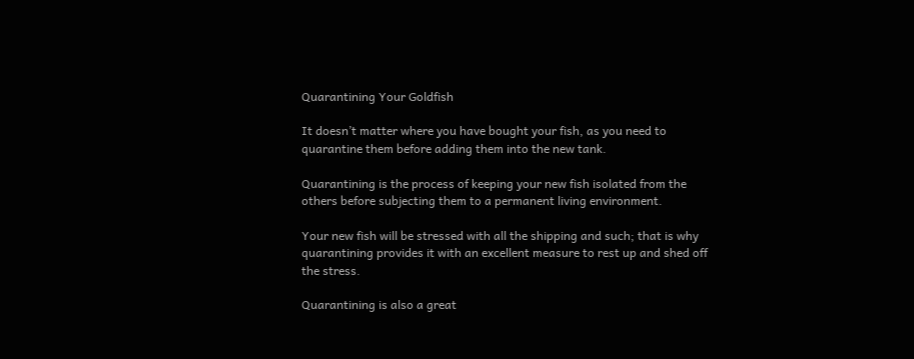Quarantining Your Goldfish

It doesn’t matter where you have bought your fish, as you need to quarantine them before adding them into the new tank.

Quarantining is the process of keeping your new fish isolated from the others before subjecting them to a permanent living environment.

Your new fish will be stressed with all the shipping and such; that is why quarantining provides it with an excellent measure to rest up and shed off the stress.

Quarantining is also a great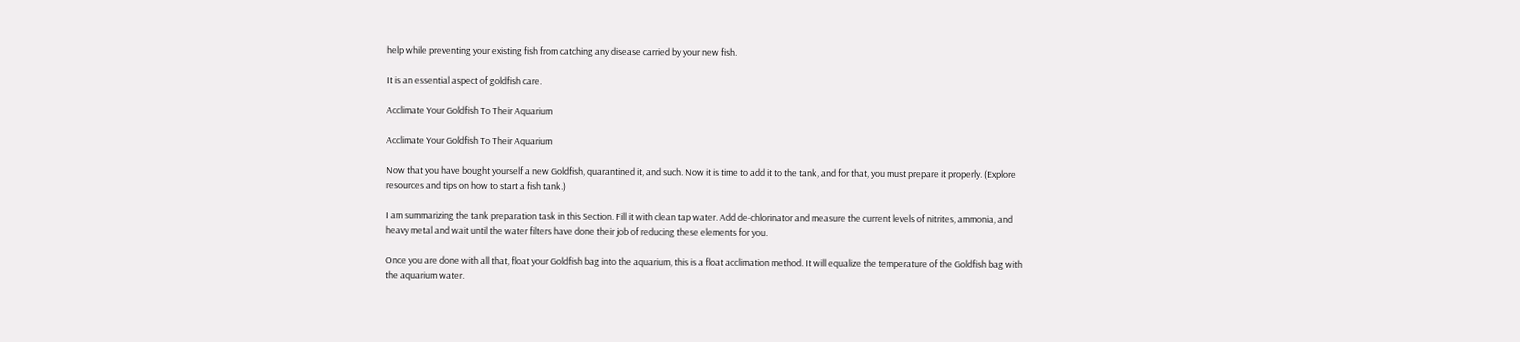help while preventing your existing fish from catching any disease carried by your new fish.

It is an essential aspect of goldfish care.

Acclimate Your Goldfish To Their Aquarium

Acclimate Your Goldfish To Their Aquarium

Now that you have bought yourself a new Goldfish, quarantined it, and such. Now it is time to add it to the tank, and for that, you must prepare it properly. (Explore resources and tips on how to start a fish tank.)

I am summarizing the tank preparation task in this Section. Fill it with clean tap water. Add de-chlorinator and measure the current levels of nitrites, ammonia, and heavy metal and wait until the water filters have done their job of reducing these elements for you.

Once you are done with all that, float your Goldfish bag into the aquarium, this is a float acclimation method. It will equalize the temperature of the Goldfish bag with the aquarium water.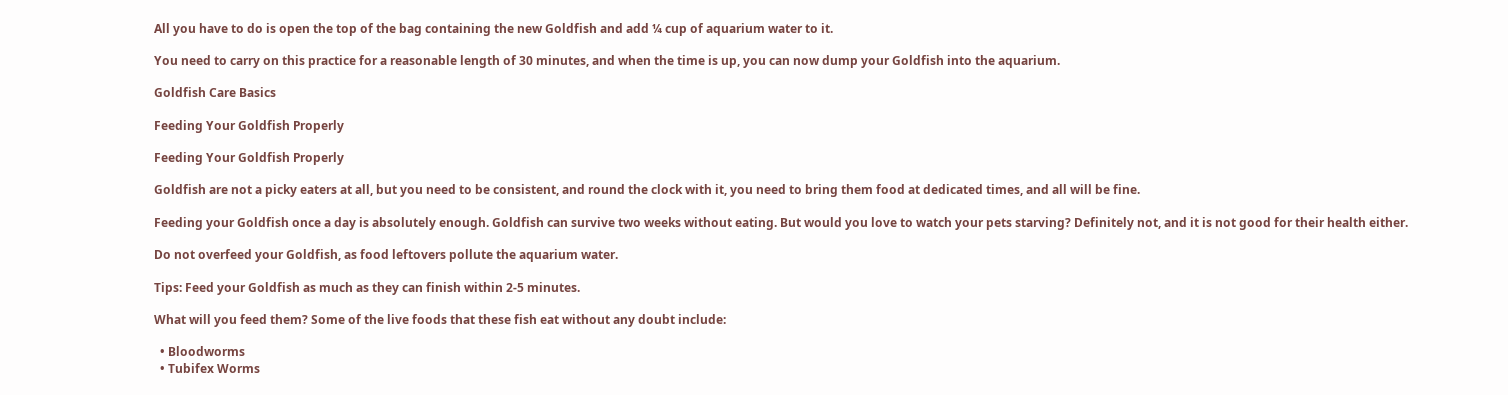All you have to do is open the top of the bag containing the new Goldfish and add ¼ cup of aquarium water to it.

You need to carry on this practice for a reasonable length of 30 minutes, and when the time is up, you can now dump your Goldfish into the aquarium.

Goldfish Care Basics

Feeding Your Goldfish Properly

Feeding Your Goldfish Properly

Goldfish are not a picky eaters at all, but you need to be consistent, and round the clock with it, you need to bring them food at dedicated times, and all will be fine.

Feeding your Goldfish once a day is absolutely enough. Goldfish can survive two weeks without eating. But would you love to watch your pets starving? Definitely not, and it is not good for their health either.

Do not overfeed your Goldfish, as food leftovers pollute the aquarium water.

Tips: Feed your Goldfish as much as they can finish within 2-5 minutes.

What will you feed them? Some of the live foods that these fish eat without any doubt include:

  • Bloodworms
  • Tubifex Worms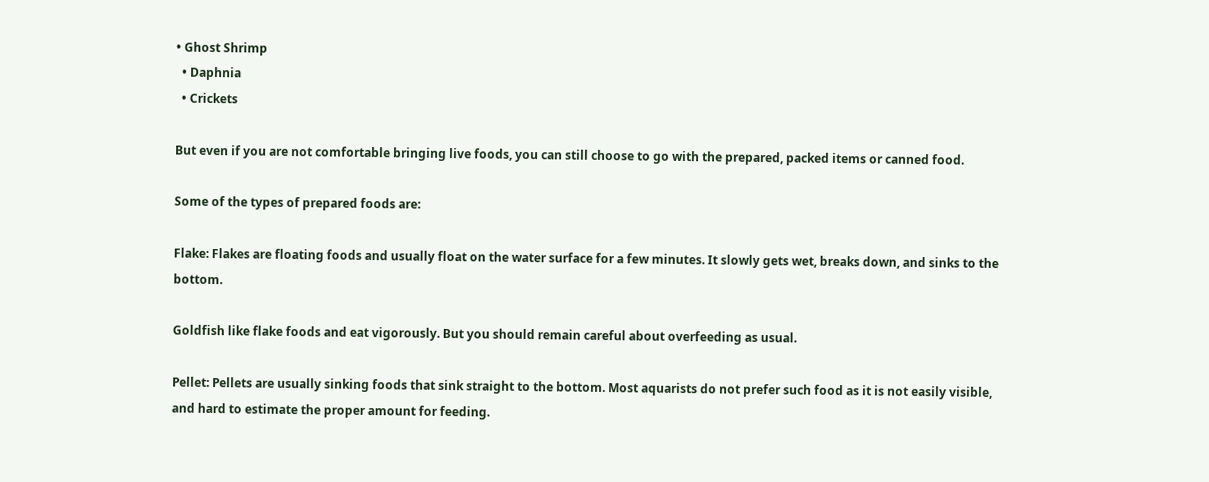• Ghost Shrimp
  • Daphnia
  • Crickets

But even if you are not comfortable bringing live foods, you can still choose to go with the prepared, packed items or canned food.

Some of the types of prepared foods are:

Flake: Flakes are floating foods and usually float on the water surface for a few minutes. It slowly gets wet, breaks down, and sinks to the bottom.

Goldfish like flake foods and eat vigorously. But you should remain careful about overfeeding as usual.

Pellet: Pellets are usually sinking foods that sink straight to the bottom. Most aquarists do not prefer such food as it is not easily visible, and hard to estimate the proper amount for feeding.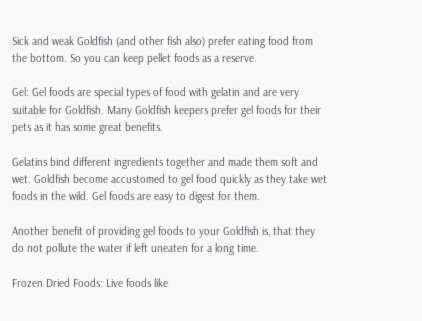Sick and weak Goldfish (and other fish also) prefer eating food from the bottom. So you can keep pellet foods as a reserve.

Gel: Gel foods are special types of food with gelatin and are very suitable for Goldfish. Many Goldfish keepers prefer gel foods for their pets as it has some great benefits.

Gelatins bind different ingredients together and made them soft and wet. Goldfish become accustomed to gel food quickly as they take wet foods in the wild. Gel foods are easy to digest for them.

Another benefit of providing gel foods to your Goldfish is, that they do not pollute the water if left uneaten for a long time.

Frozen Dried Foods: Live foods like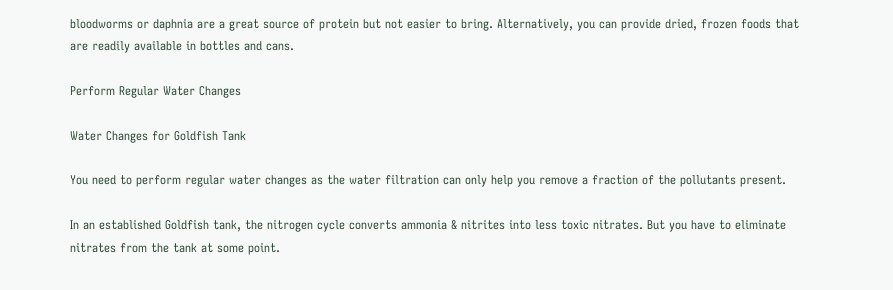bloodworms or daphnia are a great source of protein but not easier to bring. Alternatively, you can provide dried, frozen foods that are readily available in bottles and cans.

Perform Regular Water Changes

Water Changes for Goldfish Tank

You need to perform regular water changes as the water filtration can only help you remove a fraction of the pollutants present.

In an established Goldfish tank, the nitrogen cycle converts ammonia & nitrites into less toxic nitrates. But you have to eliminate nitrates from the tank at some point.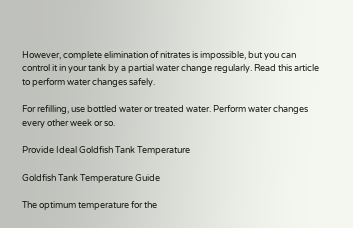However, complete elimination of nitrates is impossible, but you can control it in your tank by a partial water change regularly. Read this article to perform water changes safely.

For refilling, use bottled water or treated water. Perform water changes every other week or so.

Provide Ideal Goldfish Tank Temperature

Goldfish Tank Temperature Guide

The optimum temperature for the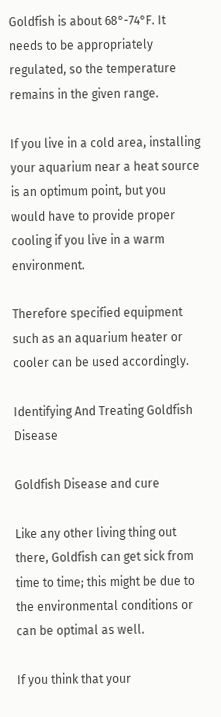Goldfish is about 68°-74°F. It needs to be appropriately regulated, so the temperature remains in the given range.

If you live in a cold area, installing your aquarium near a heat source is an optimum point, but you would have to provide proper cooling if you live in a warm environment.

Therefore specified equipment such as an aquarium heater or cooler can be used accordingly.

Identifying And Treating Goldfish Disease

Goldfish Disease and cure

Like any other living thing out there, Goldfish can get sick from time to time; this might be due to the environmental conditions or can be optimal as well.

If you think that your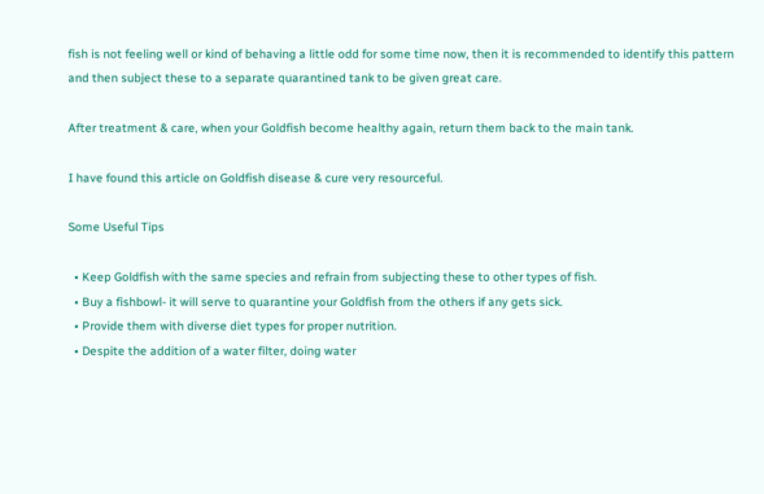fish is not feeling well or kind of behaving a little odd for some time now, then it is recommended to identify this pattern and then subject these to a separate quarantined tank to be given great care.

After treatment & care, when your Goldfish become healthy again, return them back to the main tank.

I have found this article on Goldfish disease & cure very resourceful.

Some Useful Tips

  • Keep Goldfish with the same species and refrain from subjecting these to other types of fish.
  • Buy a fishbowl- it will serve to quarantine your Goldfish from the others if any gets sick.
  • Provide them with diverse diet types for proper nutrition.
  • Despite the addition of a water filter, doing water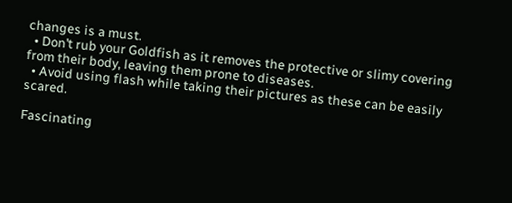changes is a must.
  • Don’t rub your Goldfish as it removes the protective or slimy covering from their body, leaving them prone to diseases.
  • Avoid using flash while taking their pictures as these can be easily scared.

Fascinating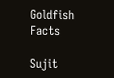Goldfish Facts

Sujit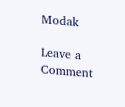Modak

Leave a Comment